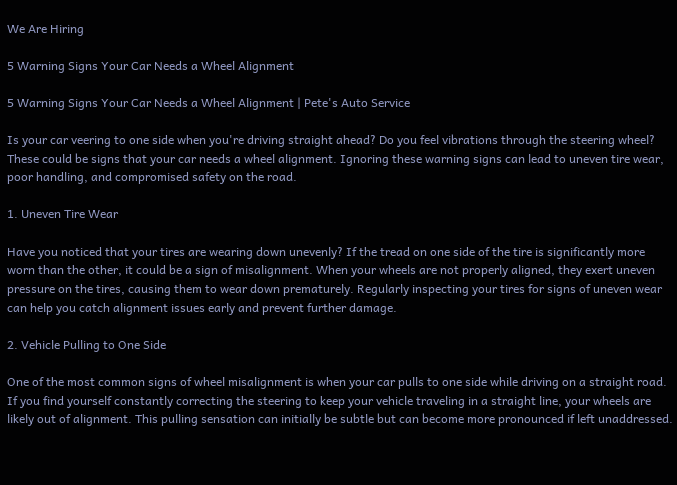We Are Hiring

5 Warning Signs Your Car Needs a Wheel Alignment

5 Warning Signs Your Car Needs a Wheel Alignment | Pete's Auto Service

Is your car veering to one side when you're driving straight ahead? Do you feel vibrations through the steering wheel? These could be signs that your car needs a wheel alignment. Ignoring these warning signs can lead to uneven tire wear, poor handling, and compromised safety on the road.

1. Uneven Tire Wear

Have you noticed that your tires are wearing down unevenly? If the tread on one side of the tire is significantly more worn than the other, it could be a sign of misalignment. When your wheels are not properly aligned, they exert uneven pressure on the tires, causing them to wear down prematurely. Regularly inspecting your tires for signs of uneven wear can help you catch alignment issues early and prevent further damage.

2. Vehicle Pulling to One Side

One of the most common signs of wheel misalignment is when your car pulls to one side while driving on a straight road. If you find yourself constantly correcting the steering to keep your vehicle traveling in a straight line, your wheels are likely out of alignment. This pulling sensation can initially be subtle but can become more pronounced if left unaddressed.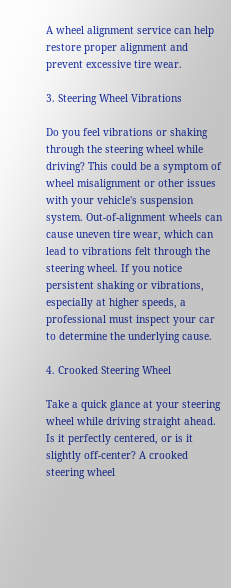A wheel alignment service can help restore proper alignment and prevent excessive tire wear.

3. Steering Wheel Vibrations

Do you feel vibrations or shaking through the steering wheel while driving? This could be a symptom of wheel misalignment or other issues with your vehicle's suspension system. Out-of-alignment wheels can cause uneven tire wear, which can lead to vibrations felt through the steering wheel. If you notice persistent shaking or vibrations, especially at higher speeds, a professional must inspect your car to determine the underlying cause.

4. Crooked Steering Wheel

Take a quick glance at your steering wheel while driving straight ahead. Is it perfectly centered, or is it slightly off-center? A crooked steering wheel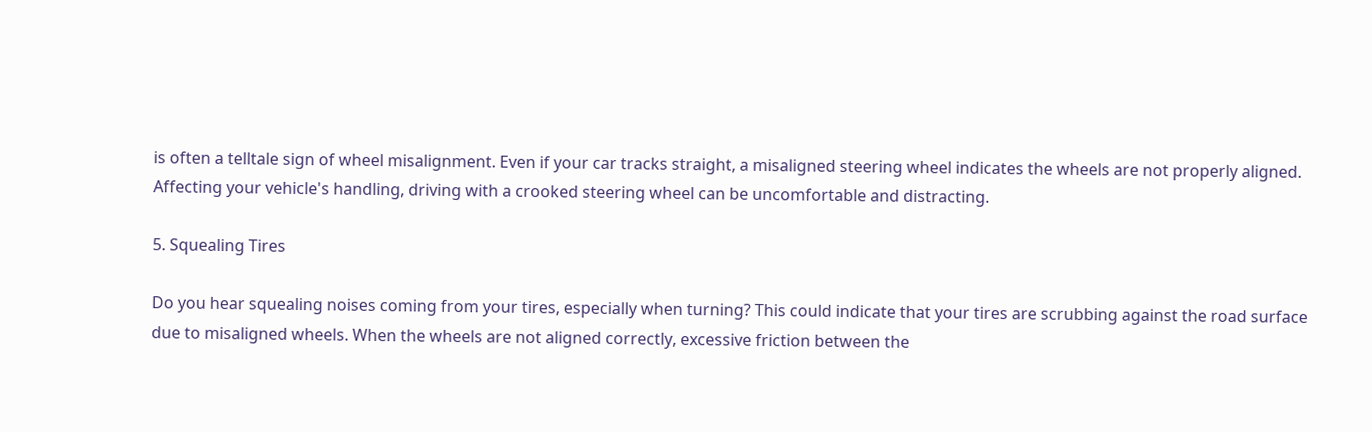is often a telltale sign of wheel misalignment. Even if your car tracks straight, a misaligned steering wheel indicates the wheels are not properly aligned. Affecting your vehicle's handling, driving with a crooked steering wheel can be uncomfortable and distracting.

5. Squealing Tires

Do you hear squealing noises coming from your tires, especially when turning? This could indicate that your tires are scrubbing against the road surface due to misaligned wheels. When the wheels are not aligned correctly, excessive friction between the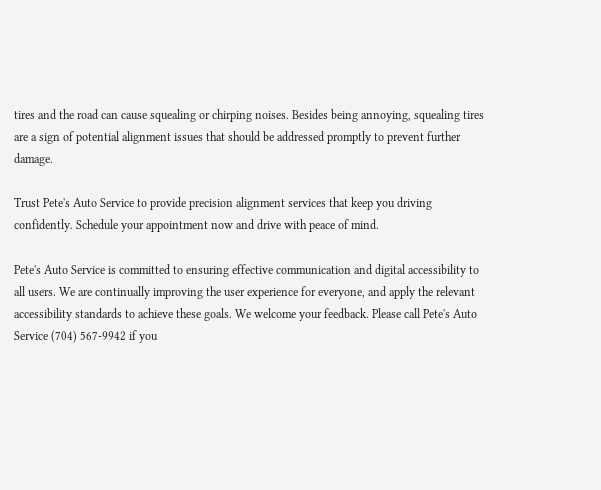tires and the road can cause squealing or chirping noises. Besides being annoying, squealing tires are a sign of potential alignment issues that should be addressed promptly to prevent further damage.

Trust Pete's Auto Service to provide precision alignment services that keep you driving confidently. Schedule your appointment now and drive with peace of mind.

Pete's Auto Service is committed to ensuring effective communication and digital accessibility to all users. We are continually improving the user experience for everyone, and apply the relevant accessibility standards to achieve these goals. We welcome your feedback. Please call Pete's Auto Service (704) 567-9942 if you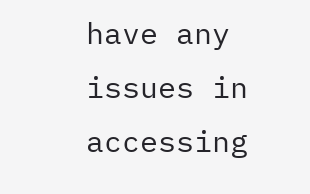have any issues in accessing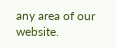any area of our website.